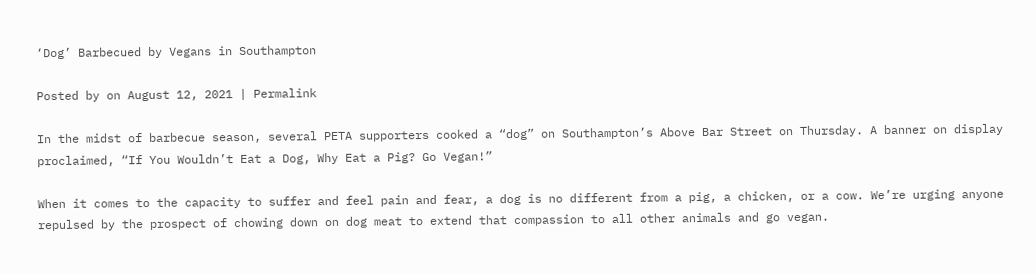‘Dog’ Barbecued by Vegans in Southampton

Posted by on August 12, 2021 | Permalink

In the midst of barbecue season, several PETA supporters cooked a “dog” on Southampton’s Above Bar Street on Thursday. A banner on display proclaimed, “If You Wouldn’t Eat a Dog, Why Eat a Pig? Go Vegan!”

When it comes to the capacity to suffer and feel pain and fear, a dog is no different from a pig, a chicken, or a cow. We’re urging anyone repulsed by the prospect of chowing down on dog meat to extend that compassion to all other animals and go vegan.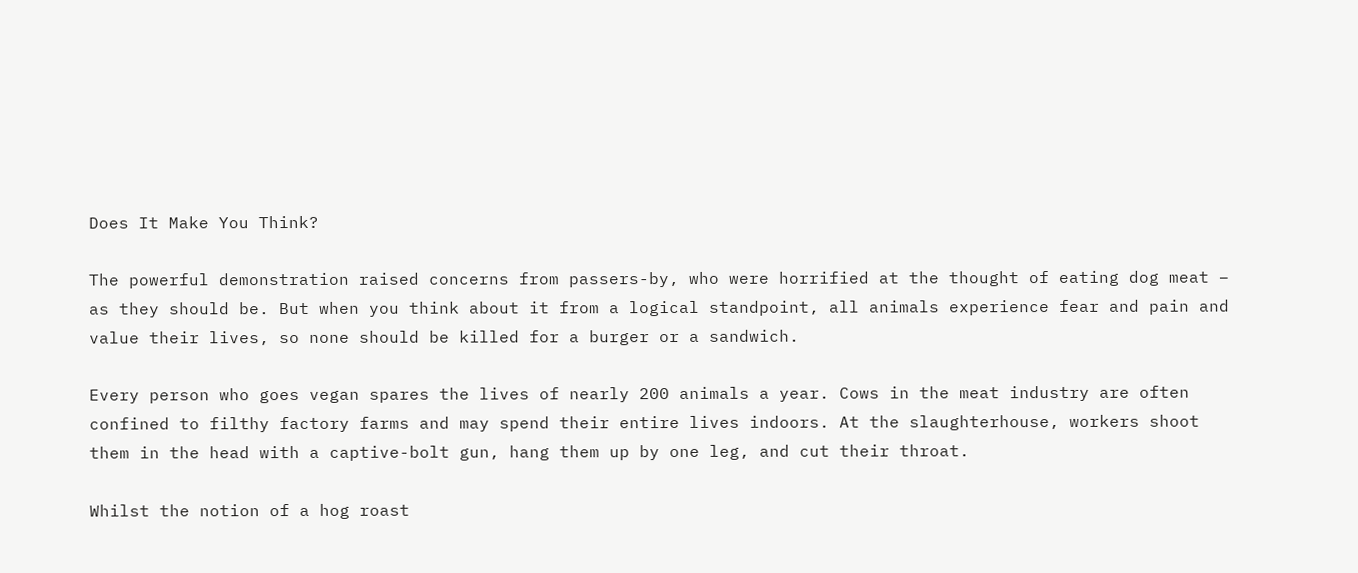Does It Make You Think?

The powerful demonstration raised concerns from passers-by, who were horrified at the thought of eating dog meat – as they should be. But when you think about it from a logical standpoint, all animals experience fear and pain and value their lives, so none should be killed for a burger or a sandwich.

Every person who goes vegan spares the lives of nearly 200 animals a year. Cows in the meat industry are often confined to filthy factory farms and may spend their entire lives indoors. At the slaughterhouse, workers shoot them in the head with a captive-bolt gun, hang them up by one leg, and cut their throat.

Whilst the notion of a hog roast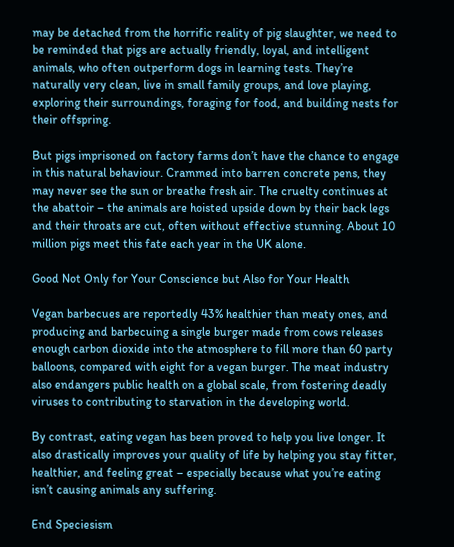may be detached from the horrific reality of pig slaughter, we need to be reminded that pigs are actually friendly, loyal, and intelligent animals, who often outperform dogs in learning tests. They’re naturally very clean, live in small family groups, and love playing, exploring their surroundings, foraging for food, and building nests for their offspring.

But pigs imprisoned on factory farms don’t have the chance to engage in this natural behaviour. Crammed into barren concrete pens, they may never see the sun or breathe fresh air. The cruelty continues at the abattoir – the animals are hoisted upside down by their back legs and their throats are cut, often without effective stunning. About 10 million pigs meet this fate each year in the UK alone.

Good Not Only for Your Conscience but Also for Your Health

Vegan barbecues are reportedly 43% healthier than meaty ones, and producing and barbecuing a single burger made from cows releases enough carbon dioxide into the atmosphere to fill more than 60 party balloons, compared with eight for a vegan burger. The meat industry also endangers public health on a global scale, from fostering deadly viruses to contributing to starvation in the developing world.

By contrast, eating vegan has been proved to help you live longer. It also drastically improves your quality of life by helping you stay fitter, healthier, and feeling great – especially because what you’re eating isn’t causing animals any suffering.

End Speciesism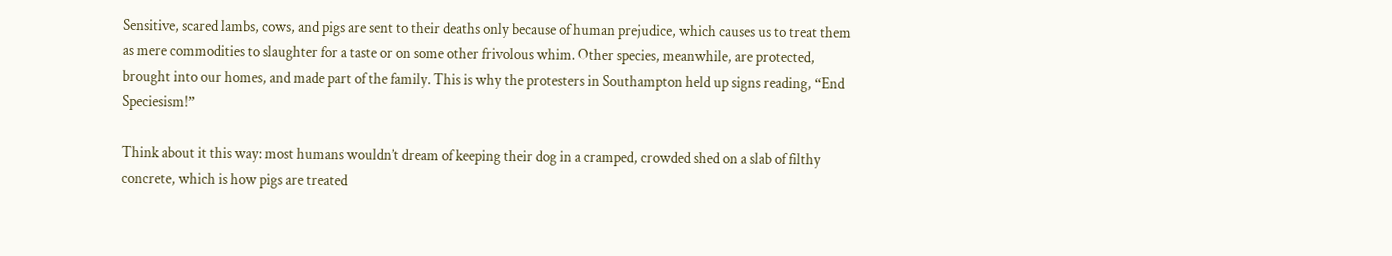Sensitive, scared lambs, cows, and pigs are sent to their deaths only because of human prejudice, which causes us to treat them as mere commodities to slaughter for a taste or on some other frivolous whim. Other species, meanwhile, are protected, brought into our homes, and made part of the family. This is why the protesters in Southampton held up signs reading, “End Speciesism!”

Think about it this way: most humans wouldn’t dream of keeping their dog in a cramped, crowded shed on a slab of filthy concrete, which is how pigs are treated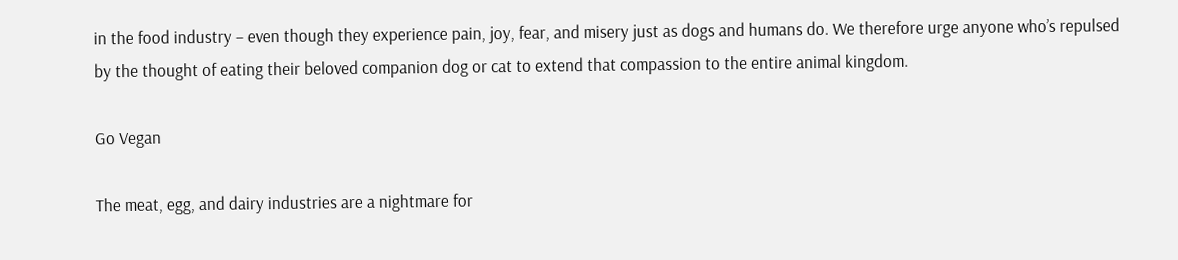in the food industry – even though they experience pain, joy, fear, and misery just as dogs and humans do. We therefore urge anyone who’s repulsed by the thought of eating their beloved companion dog or cat to extend that compassion to the entire animal kingdom.

Go Vegan

The meat, egg, and dairy industries are a nightmare for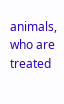animals, who are treated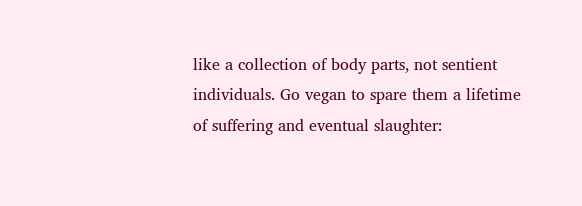like a collection of body parts, not sentient individuals. Go vegan to spare them a lifetime of suffering and eventual slaughter: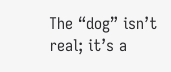The “dog” isn’t real; it’s a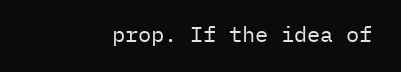prop. If the idea of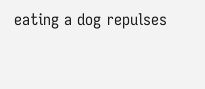eating a dog repulses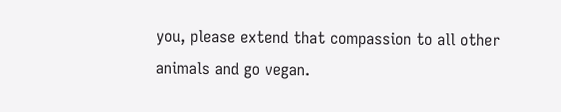you, please extend that compassion to all other animals and go vegan.